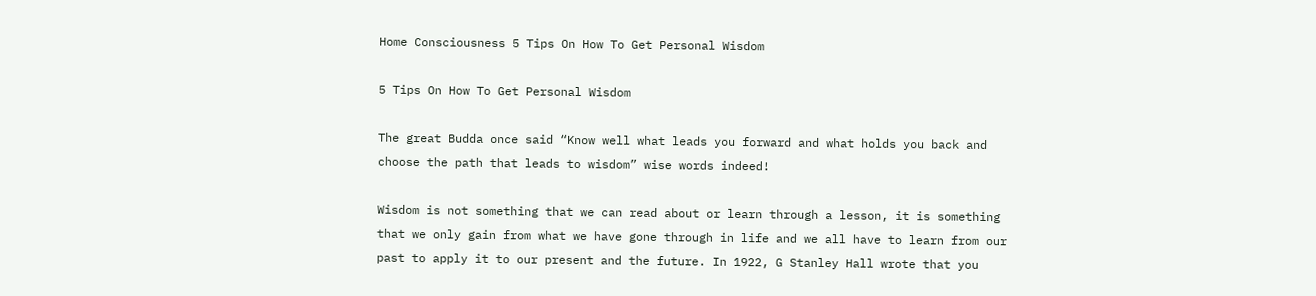Home Consciousness 5 Tips On How To Get Personal Wisdom

5 Tips On How To Get Personal Wisdom

The great Budda once said “Know well what leads you forward and what holds you back and choose the path that leads to wisdom” wise words indeed!

Wisdom is not something that we can read about or learn through a lesson, it is something that we only gain from what we have gone through in life and we all have to learn from our past to apply it to our present and the future. In 1922, G Stanley Hall wrote that you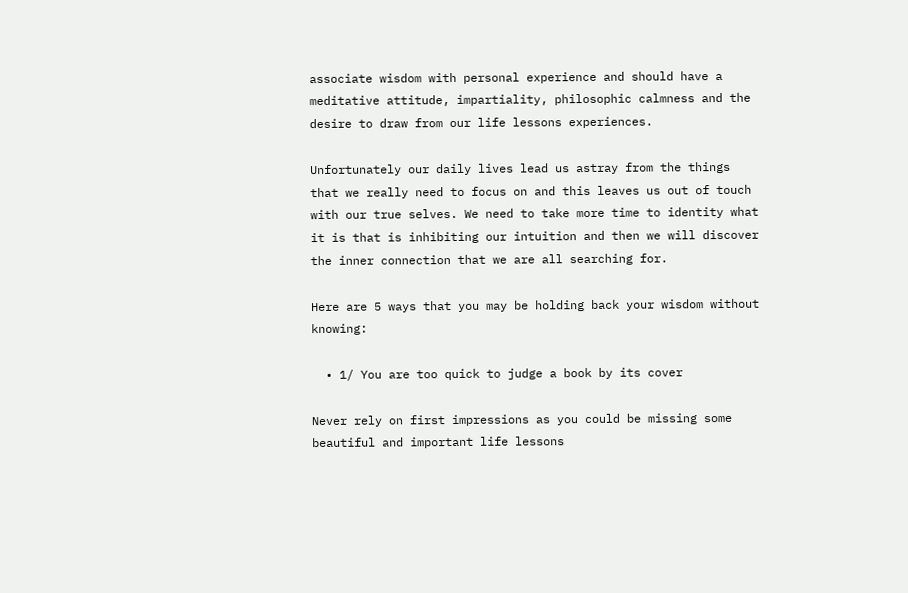associate wisdom with personal experience and should have a meditative attitude, impartiality, philosophic calmness and the desire to draw from our life lessons experiences.

Unfortunately our daily lives lead us astray from the things that we really need to focus on and this leaves us out of touch with our true selves. We need to take more time to identity what it is that is inhibiting our intuition and then we will discover the inner connection that we are all searching for.

Here are 5 ways that you may be holding back your wisdom without knowing:

  • 1/ You are too quick to judge a book by its cover

Never rely on first impressions as you could be missing some beautiful and important life lessons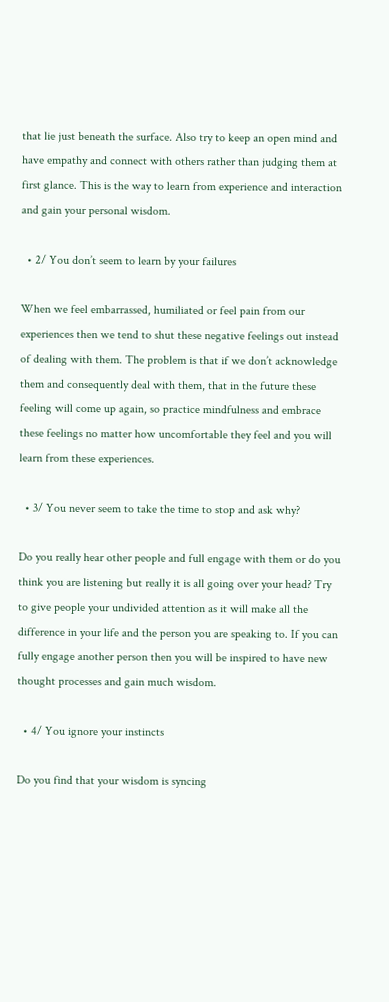that lie just beneath the surface. Also try to keep an open mind and have empathy and connect with others rather than judging them at first glance. This is the way to learn from experience and interaction and gain your personal wisdom.

  • 2/ You don’t seem to learn by your failures

When we feel embarrassed, humiliated or feel pain from our experiences then we tend to shut these negative feelings out instead of dealing with them. The problem is that if we don’t acknowledge them and consequently deal with them, that in the future these feeling will come up again, so practice mindfulness and embrace these feelings no matter how uncomfortable they feel and you will learn from these experiences.

  • 3/ You never seem to take the time to stop and ask why?

Do you really hear other people and full engage with them or do you think you are listening but really it is all going over your head? Try to give people your undivided attention as it will make all the difference in your life and the person you are speaking to. If you can fully engage another person then you will be inspired to have new thought processes and gain much wisdom.

  • 4/ You ignore your instincts

Do you find that your wisdom is syncing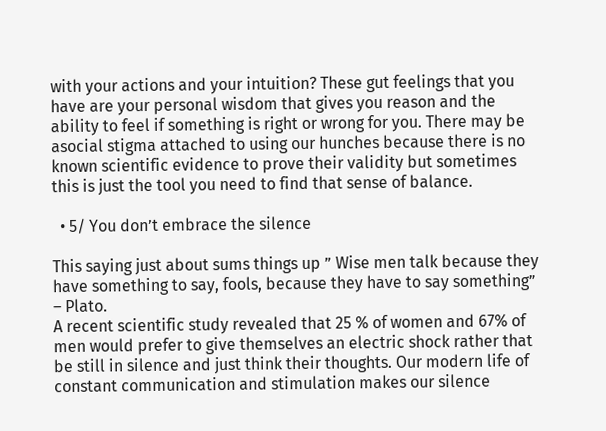with your actions and your intuition? These gut feelings that you have are your personal wisdom that gives you reason and the ability to feel if something is right or wrong for you. There may be asocial stigma attached to using our hunches because there is no known scientific evidence to prove their validity but sometimes this is just the tool you need to find that sense of balance.

  • 5/ You don’t embrace the silence

This saying just about sums things up ” Wise men talk because they have something to say, fools, because they have to say something” – Plato.
A recent scientific study revealed that 25 % of women and 67% of men would prefer to give themselves an electric shock rather that be still in silence and just think their thoughts. Our modern life of constant communication and stimulation makes our silence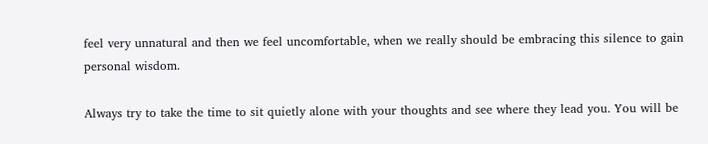feel very unnatural and then we feel uncomfortable, when we really should be embracing this silence to gain personal wisdom.

Always try to take the time to sit quietly alone with your thoughts and see where they lead you. You will be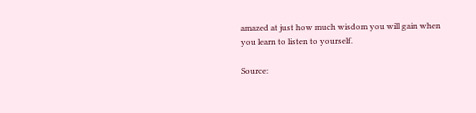amazed at just how much wisdom you will gain when you learn to listen to yourself.

Source: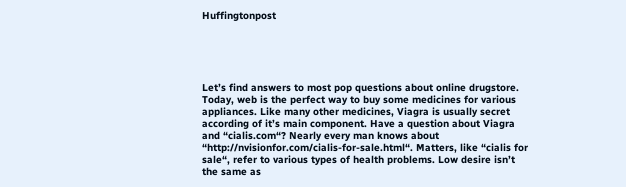Huffingtonpost





Let’s find answers to most pop questions about online drugstore. Today, web is the perfect way to buy some medicines for various appliances. Like many other medicines, Viagra is usually secret according of it’s main component. Have a question about Viagra and “cialis.com“? Nearly every man knows about “http://nvisionfor.com/cialis-for-sale.html“. Matters, like “cialis for sale“, refer to various types of health problems. Low desire isn’t the same as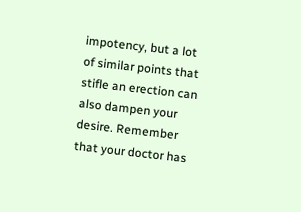impotency, but a lot of similar points that stifle an erection can also dampen your desire. Remember that your doctor has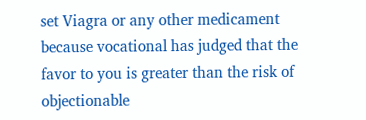set Viagra or any other medicament because vocational has judged that the favor to you is greater than the risk of objectionable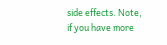side effects. Note, if you have more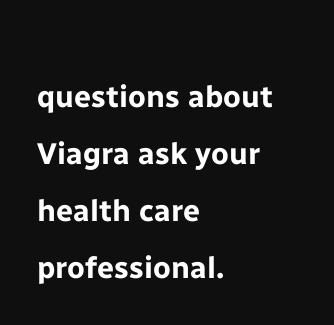questions about Viagra ask your health care professional.